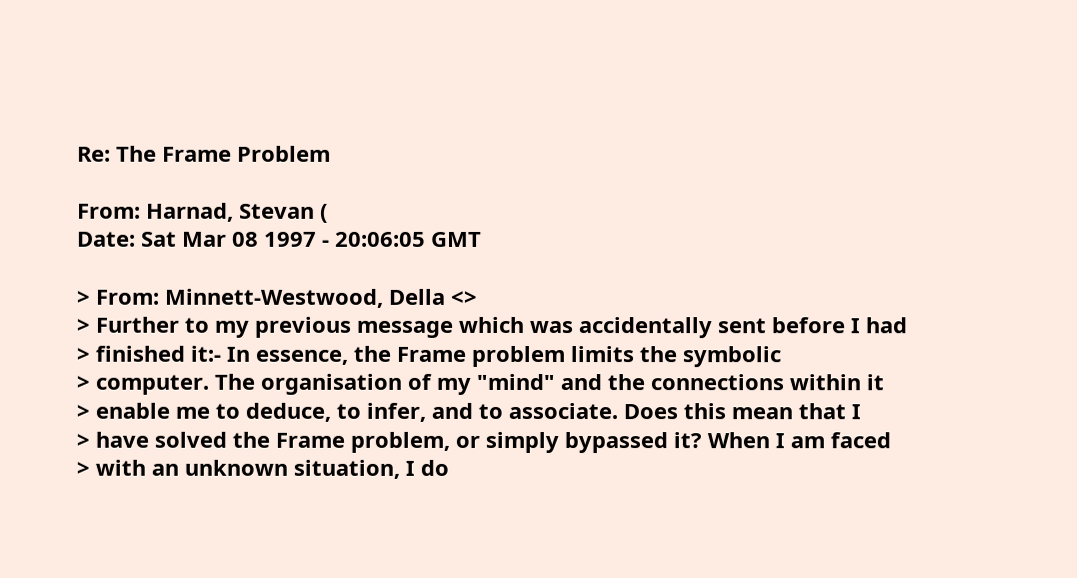Re: The Frame Problem

From: Harnad, Stevan (
Date: Sat Mar 08 1997 - 20:06:05 GMT

> From: Minnett-Westwood, Della <>
> Further to my previous message which was accidentally sent before I had
> finished it:- In essence, the Frame problem limits the symbolic
> computer. The organisation of my "mind" and the connections within it
> enable me to deduce, to infer, and to associate. Does this mean that I
> have solved the Frame problem, or simply bypassed it? When I am faced
> with an unknown situation, I do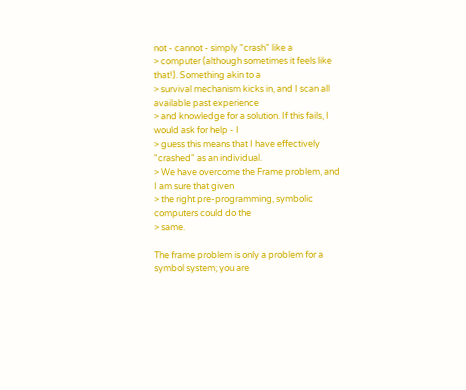not - cannot - simply "crash" like a
> computer (although sometimes it feels like that!). Something akin to a
> survival mechanism kicks in, and I scan all available past experience
> and knowledge for a solution. If this fails, I would ask for help - I
> guess this means that I have effectively "crashed" as an individual.
> We have overcome the Frame problem, and I am sure that given
> the right pre-programming, symbolic computers could do the
> same.

The frame problem is only a problem for a symbol system; you are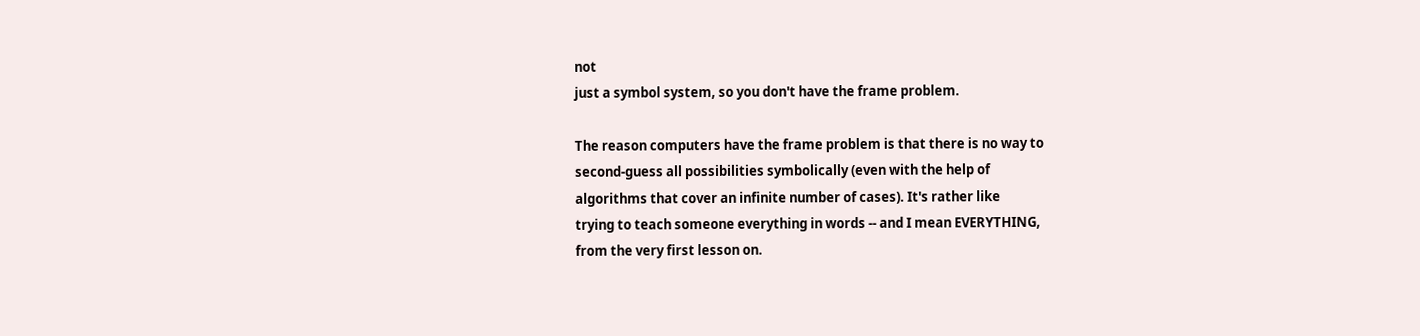not
just a symbol system, so you don't have the frame problem.

The reason computers have the frame problem is that there is no way to
second-guess all possibilities symbolically (even with the help of
algorithms that cover an infinite number of cases). It's rather like
trying to teach someone everything in words -- and I mean EVERYTHING,
from the very first lesson on.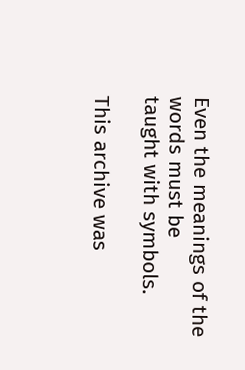Even the meanings of the words must be
taught with symbols.

This archive was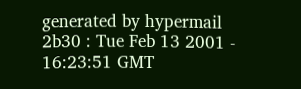generated by hypermail 2b30 : Tue Feb 13 2001 - 16:23:51 GMT